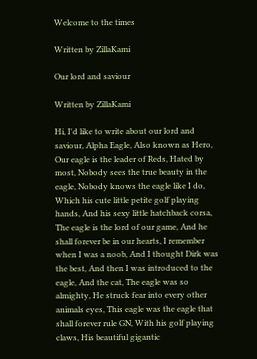Welcome to the times

Written by ZillaKami

Our lord and saviour

Written by ZillaKami

Hi, I'd like to write about our lord and saviour, Alpha Eagle, Also known as Hero, Our eagle is the leader of Reds, Hated by most, Nobody sees the true beauty in the eagle, Nobody knows the eagle like I do, Which his cute little petite golf playing hands, And his sexy little hatchback corsa, The eagle is the lord of our game, And he shall forever be in our hearts, I remember when I was a noob, And I thought Dirk was the best, And then I was introduced to the eagle, And the cat, The eagle was so almighty, He struck fear into every other animals eyes, This eagle was the eagle that shall forever rule GN, With his golf playing claws, His beautiful gigantic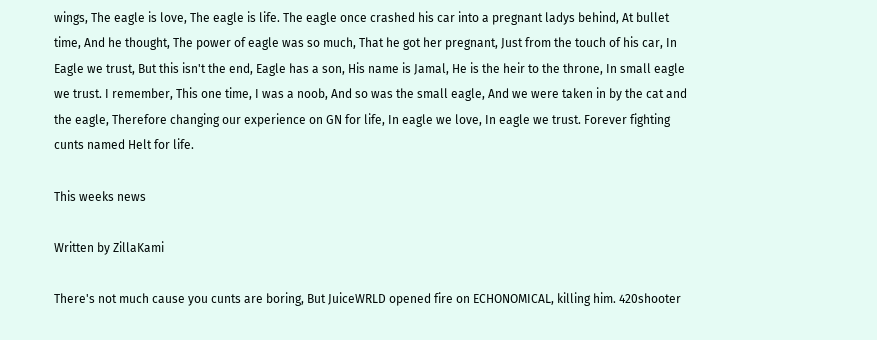wings, The eagle is love, The eagle is life. The eagle once crashed his car into a pregnant ladys behind, At bullet time, And he thought, The power of eagle was so much, That he got her pregnant, Just from the touch of his car, In Eagle we trust, But this isn't the end, Eagle has a son, His name is Jamal, He is the heir to the throne, In small eagle we trust. I remember, This one time, I was a noob, And so was the small eagle, And we were taken in by the cat and the eagle, Therefore changing our experience on GN for life, In eagle we love, In eagle we trust. Forever fighting cunts named Helt for life.

This weeks news

Written by ZillaKami

There's not much cause you cunts are boring, But JuiceWRLD opened fire on ECHONOMICAL, killing him. 420shooter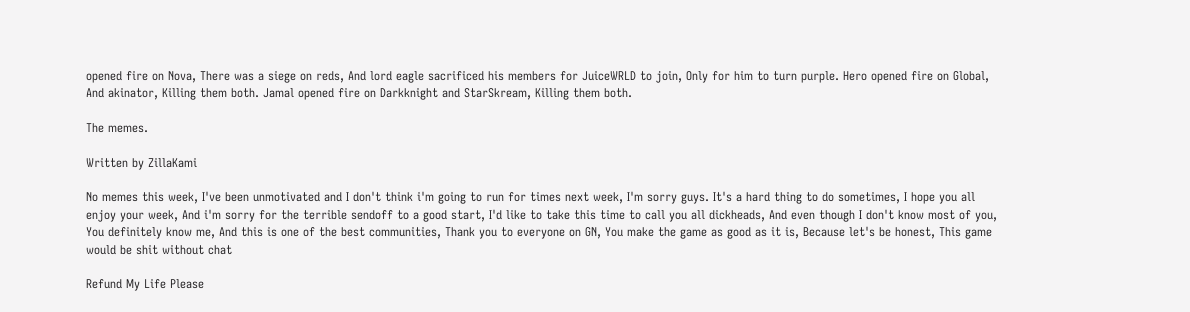opened fire on Nova, There was a siege on reds, And lord eagle sacrificed his members for JuiceWRLD to join, Only for him to turn purple. Hero opened fire on Global, And akinator, Killing them both. Jamal opened fire on Darkknight and StarSkream, Killing them both.

The memes.

Written by ZillaKami

No memes this week, I've been unmotivated and I don't think i'm going to run for times next week, I'm sorry guys. It's a hard thing to do sometimes, I hope you all enjoy your week, And i'm sorry for the terrible sendoff to a good start, I'd like to take this time to call you all dickheads, And even though I don't know most of you, You definitely know me, And this is one of the best communities, Thank you to everyone on GN, You make the game as good as it is, Because let's be honest, This game would be shit without chat

Refund My Life Please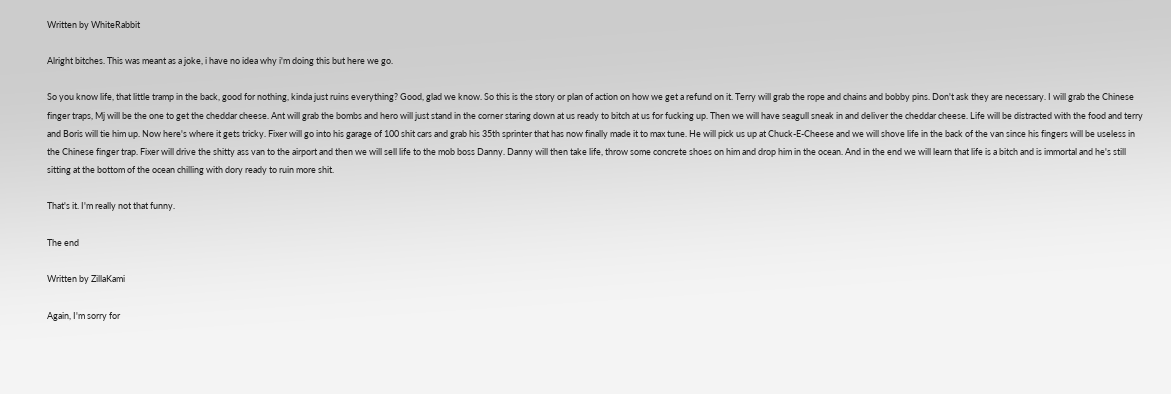Written by WhiteRabbit

Alright bitches. This was meant as a joke, i have no idea why i'm doing this but here we go.

So you know life, that little tramp in the back, good for nothing, kinda just ruins everything? Good, glad we know. So this is the story or plan of action on how we get a refund on it. Terry will grab the rope and chains and bobby pins. Don't ask they are necessary. I will grab the Chinese finger traps, Mj will be the one to get the cheddar cheese. Ant will grab the bombs and hero will just stand in the corner staring down at us ready to bitch at us for fucking up. Then we will have seagull sneak in and deliver the cheddar cheese. Life will be distracted with the food and terry and Boris will tie him up. Now here's where it gets tricky. Fixer will go into his garage of 100 shit cars and grab his 35th sprinter that has now finally made it to max tune. He will pick us up at Chuck-E-Cheese and we will shove life in the back of the van since his fingers will be useless in the Chinese finger trap. Fixer will drive the shitty ass van to the airport and then we will sell life to the mob boss Danny. Danny will then take life, throw some concrete shoes on him and drop him in the ocean. And in the end we will learn that life is a bitch and is immortal and he's still sitting at the bottom of the ocean chilling with dory ready to ruin more shit.

That's it. I'm really not that funny.

The end

Written by ZillaKami

Again, I'm sorry for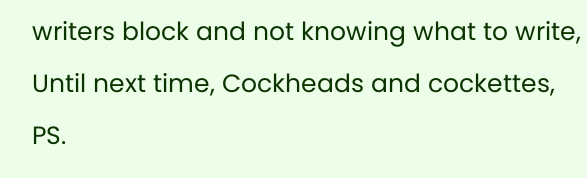writers block and not knowing what to write, Until next time, Cockheads and cockettes,
PS.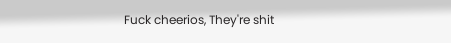Fuck cheerios, They're shit